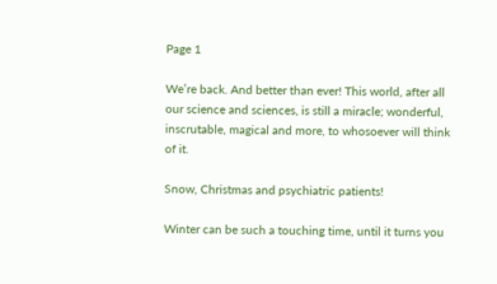Page 1

We’re back. And better than ever! This world, after all our science and sciences, is still a miracle; wonderful, inscrutable, magical and more, to whosoever will think of it.

Snow, Christmas and psychiatric patients!

Winter can be such a touching time, until it turns you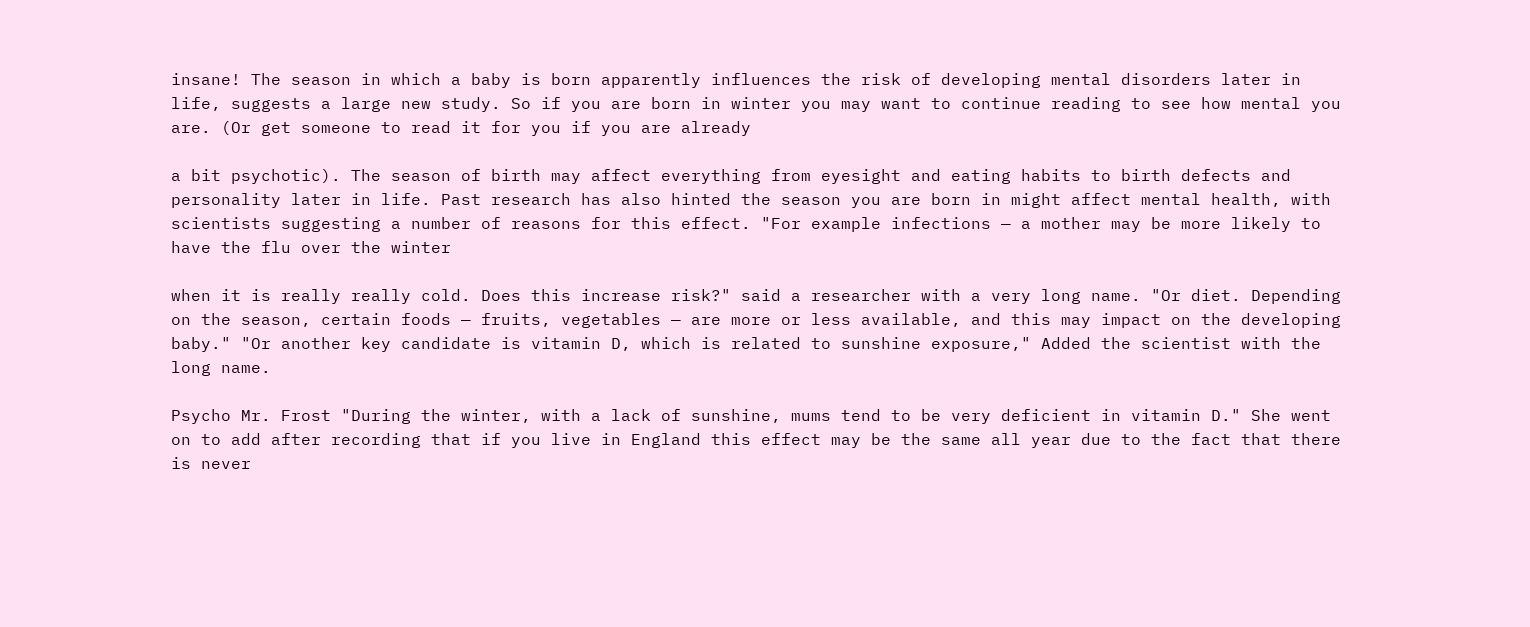insane! The season in which a baby is born apparently influences the risk of developing mental disorders later in life, suggests a large new study. So if you are born in winter you may want to continue reading to see how mental you are. (Or get someone to read it for you if you are already

a bit psychotic). The season of birth may affect everything from eyesight and eating habits to birth defects and personality later in life. Past research has also hinted the season you are born in might affect mental health, with scientists suggesting a number of reasons for this effect. "For example infections — a mother may be more likely to have the flu over the winter

when it is really really cold. Does this increase risk?" said a researcher with a very long name. "Or diet. Depending on the season, certain foods — fruits, vegetables — are more or less available, and this may impact on the developing baby." "Or another key candidate is vitamin D, which is related to sunshine exposure," Added the scientist with the long name.

Psycho Mr. Frost "During the winter, with a lack of sunshine, mums tend to be very deficient in vitamin D." She went on to add after recording that if you live in England this effect may be the same all year due to the fact that there is never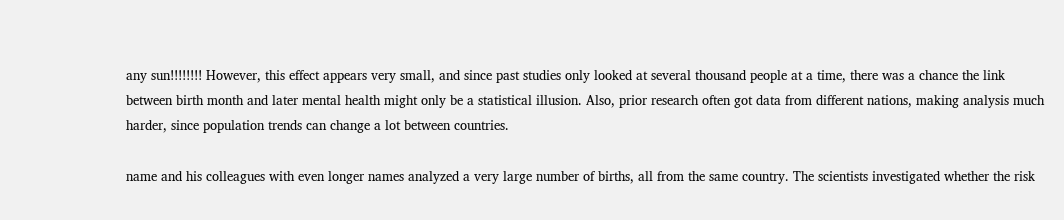any sun!!!!!!!! However, this effect appears very small, and since past studies only looked at several thousand people at a time, there was a chance the link between birth month and later mental health might only be a statistical illusion. Also, prior research often got data from different nations, making analysis much harder, since population trends can change a lot between countries.

name and his colleagues with even longer names analyzed a very large number of births, all from the same country. The scientists investigated whether the risk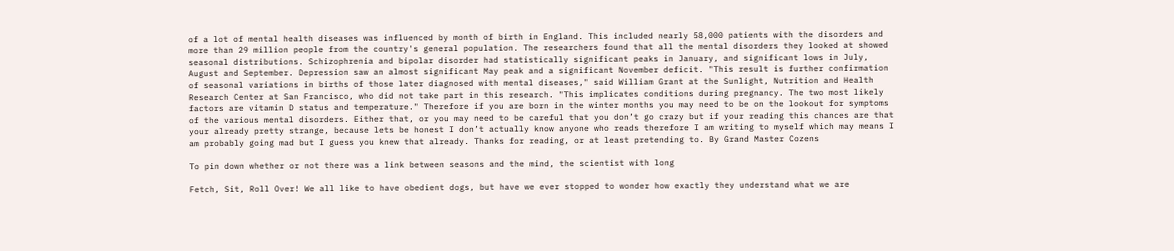of a lot of mental health diseases was influenced by month of birth in England. This included nearly 58,000 patients with the disorders and more than 29 million people from the country's general population. The researchers found that all the mental disorders they looked at showed seasonal distributions. Schizophrenia and bipolar disorder had statistically significant peaks in January, and significant lows in July, August and September. Depression saw an almost significant May peak and a significant November deficit. "This result is further confirmation of seasonal variations in births of those later diagnosed with mental diseases," said William Grant at the Sunlight, Nutrition and Health Research Center at San Francisco, who did not take part in this research. "This implicates conditions during pregnancy. The two most likely factors are vitamin D status and temperature." Therefore if you are born in the winter months you may need to be on the lookout for symptoms of the various mental disorders. Either that, or you may need to be careful that you don’t go crazy but if your reading this chances are that your already pretty strange, because lets be honest I don’t actually know anyone who reads therefore I am writing to myself which may means I am probably going mad but I guess you knew that already. Thanks for reading, or at least pretending to. By Grand Master Cozens

To pin down whether or not there was a link between seasons and the mind, the scientist with long

Fetch, Sit, Roll Over! We all like to have obedient dogs, but have we ever stopped to wonder how exactly they understand what we are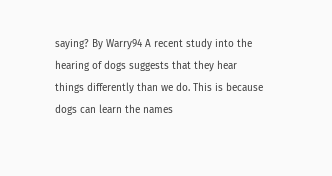saying? By Warry94 A recent study into the hearing of dogs suggests that they hear things differently than we do. This is because dogs can learn the names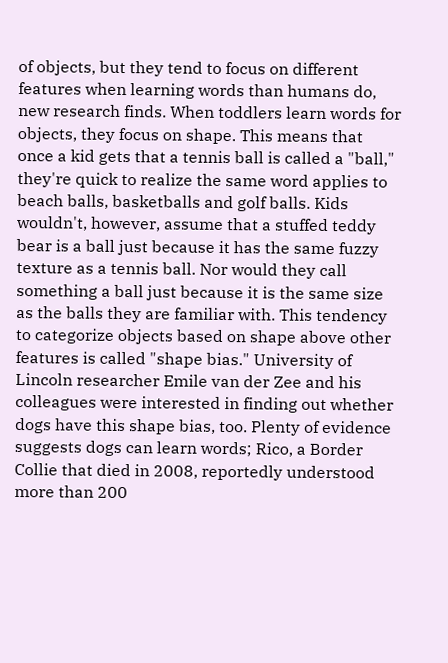of objects, but they tend to focus on different features when learning words than humans do, new research finds. When toddlers learn words for objects, they focus on shape. This means that once a kid gets that a tennis ball is called a "ball," they're quick to realize the same word applies to beach balls, basketballs and golf balls. Kids wouldn't, however, assume that a stuffed teddy bear is a ball just because it has the same fuzzy texture as a tennis ball. Nor would they call something a ball just because it is the same size as the balls they are familiar with. This tendency to categorize objects based on shape above other features is called "shape bias." University of Lincoln researcher Emile van der Zee and his colleagues were interested in finding out whether dogs have this shape bias, too. Plenty of evidence suggests dogs can learn words; Rico, a Border Collie that died in 2008, reportedly understood more than 200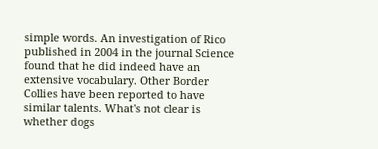simple words. An investigation of Rico published in 2004 in the journal Science found that he did indeed have an extensive vocabulary. Other Border Collies have been reported to have similar talents. What's not clear is whether dogs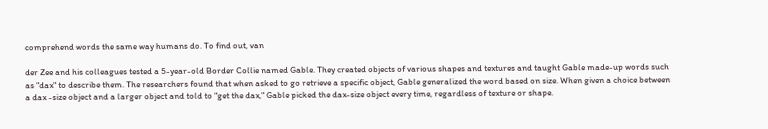comprehend words the same way humans do. To find out, van

der Zee and his colleagues tested a 5-year-old Border Collie named Gable. They created objects of various shapes and textures and taught Gable made-up words such as "dax" to describe them. The researchers found that when asked to go retrieve a specific object, Gable generalized the word based on size. When given a choice between a dax -size object and a larger object and told to "get the dax," Gable picked the dax-size object every time, regardless of texture or shape.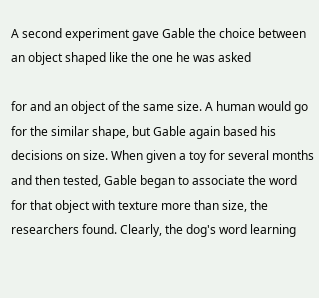A second experiment gave Gable the choice between an object shaped like the one he was asked

for and an object of the same size. A human would go for the similar shape, but Gable again based his decisions on size. When given a toy for several months and then tested, Gable began to associate the word for that object with texture more than size, the researchers found. Clearly, the dog's word learning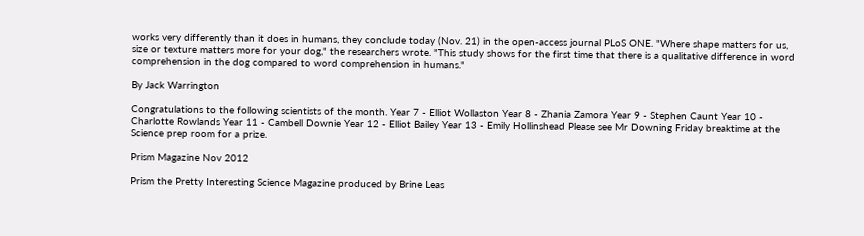works very differently than it does in humans, they conclude today (Nov. 21) in the open-access journal PLoS ONE. "Where shape matters for us, size or texture matters more for your dog," the researchers wrote. "This study shows for the first time that there is a qualitative difference in word comprehension in the dog compared to word comprehension in humans."

By Jack Warrington

Congratulations to the following scientists of the month. Year 7 - Elliot Wollaston Year 8 - Zhania Zamora Year 9 - Stephen Caunt Year 10 - Charlotte Rowlands Year 11 - Cambell Downie Year 12 - Elliot Bailey Year 13 - Emily Hollinshead Please see Mr Downing Friday breaktime at the Science prep room for a prize.

Prism Magazine Nov 2012

Prism the Pretty Interesting Science Magazine produced by Brine Leas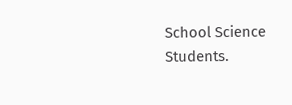School Science Students.